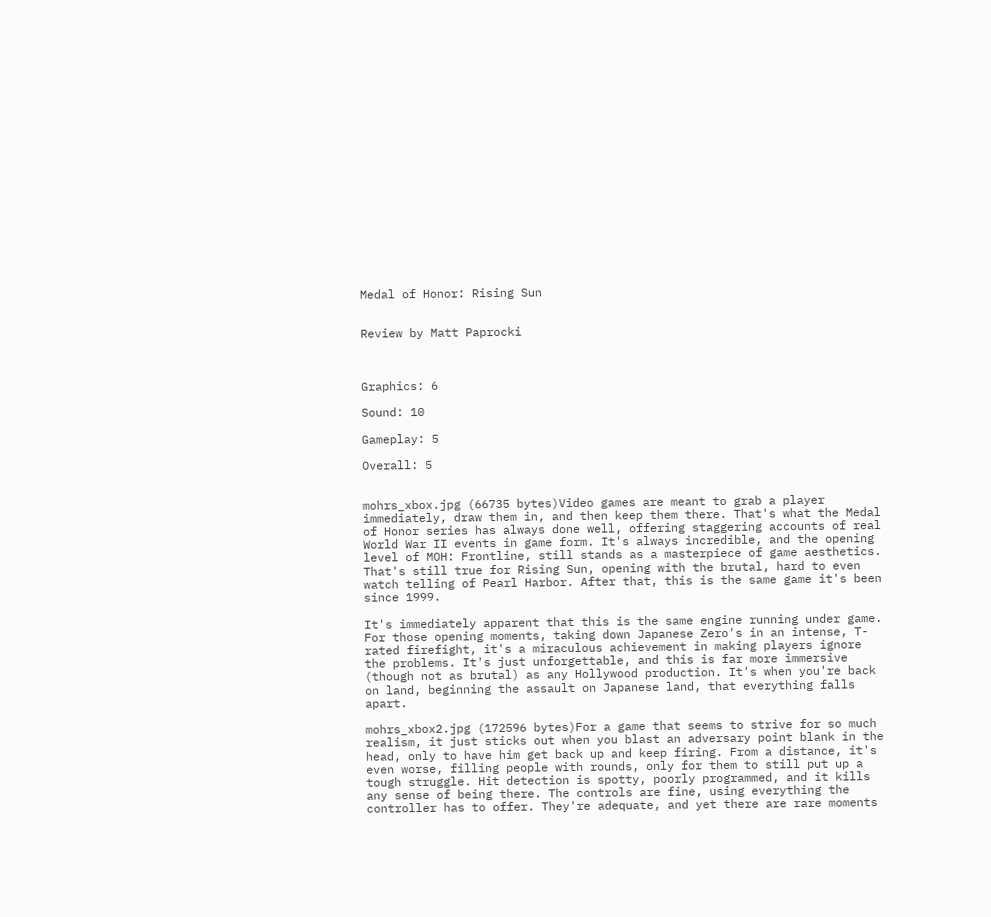Medal of Honor: Rising Sun


Review by Matt Paprocki



Graphics: 6

Sound: 10

Gameplay: 5

Overall: 5


mohrs_xbox.jpg (66735 bytes)Video games are meant to grab a player immediately, draw them in, and then keep them there. That's what the Medal of Honor series has always done well, offering staggering accounts of real World War II events in game form. It's always incredible, and the opening level of MOH: Frontline, still stands as a masterpiece of game aesthetics. That's still true for Rising Sun, opening with the brutal, hard to even watch telling of Pearl Harbor. After that, this is the same game it's been since 1999.

It's immediately apparent that this is the same engine running under game. For those opening moments, taking down Japanese Zero's in an intense, T-rated firefight, it's a miraculous achievement in making players ignore the problems. It's just unforgettable, and this is far more immersive (though not as brutal) as any Hollywood production. It's when you're back on land, beginning the assault on Japanese land, that everything falls apart.

mohrs_xbox2.jpg (172596 bytes)For a game that seems to strive for so much realism, it just sticks out when you blast an adversary point blank in the head, only to have him get back up and keep firing. From a distance, it's even worse, filling people with rounds, only for them to still put up a tough struggle. Hit detection is spotty, poorly programmed, and it kills any sense of being there. The controls are fine, using everything the controller has to offer. They're adequate, and yet there are rare moments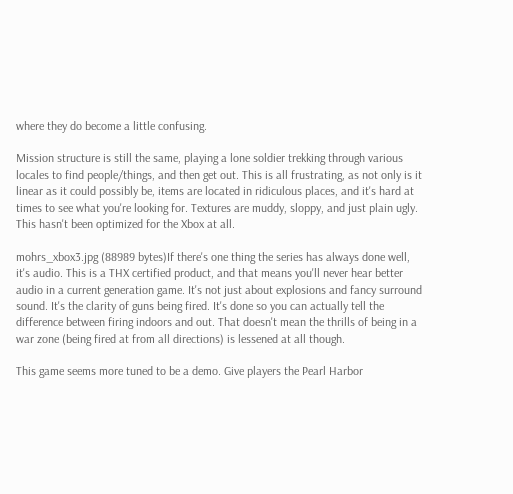where they do become a little confusing.

Mission structure is still the same, playing a lone soldier trekking through various locales to find people/things, and then get out. This is all frustrating, as not only is it linear as it could possibly be, items are located in ridiculous places, and it's hard at times to see what you're looking for. Textures are muddy, sloppy, and just plain ugly. This hasn't been optimized for the Xbox at all.

mohrs_xbox3.jpg (88989 bytes)If there's one thing the series has always done well, it's audio. This is a THX certified product, and that means you'll never hear better audio in a current generation game. It's not just about explosions and fancy surround sound. It's the clarity of guns being fired. It's done so you can actually tell the difference between firing indoors and out. That doesn't mean the thrills of being in a war zone (being fired at from all directions) is lessened at all though.

This game seems more tuned to be a demo. Give players the Pearl Harbor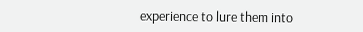experience to lure them into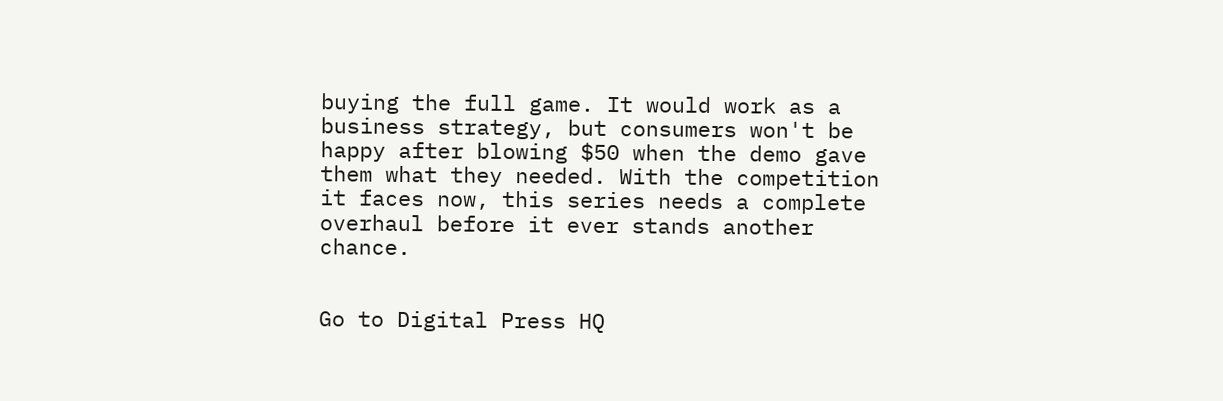buying the full game. It would work as a business strategy, but consumers won't be happy after blowing $50 when the demo gave them what they needed. With the competition it faces now, this series needs a complete overhaul before it ever stands another chance.


Go to Digital Press HQ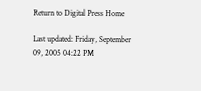Return to Digital Press Home

Last updated: Friday, September 09, 2005 04:22 PM